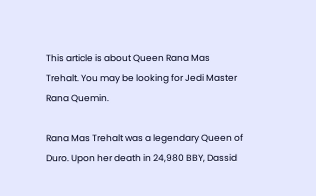This article is about Queen Rana Mas Trehalt. You may be looking for Jedi Master Rana Quemin.

Rana Mas Trehalt was a legendary Queen of Duro. Upon her death in 24,980 BBY, Dassid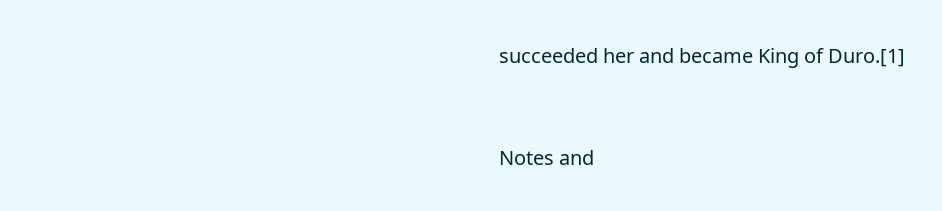succeeded her and became King of Duro.[1]


Notes and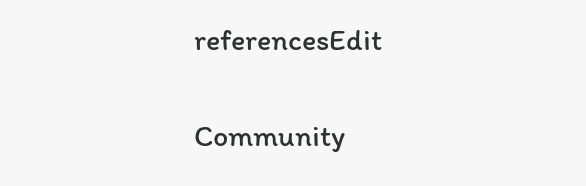referencesEdit

Community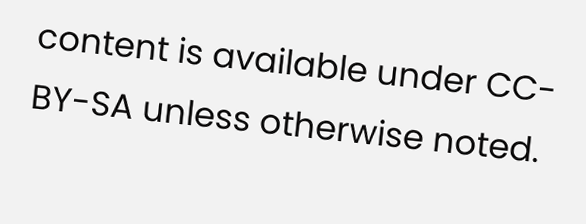content is available under CC-BY-SA unless otherwise noted.